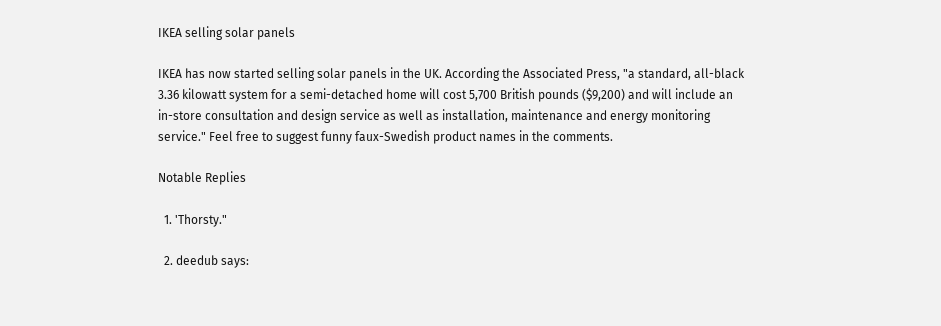IKEA selling solar panels

IKEA has now started selling solar panels in the UK. According the Associated Press, "a standard, all-black 3.36 kilowatt system for a semi-detached home will cost 5,700 British pounds ($9,200) and will include an in-store consultation and design service as well as installation, maintenance and energy monitoring service." Feel free to suggest funny faux-Swedish product names in the comments.

Notable Replies

  1. 'Thorsty."

  2. deedub says: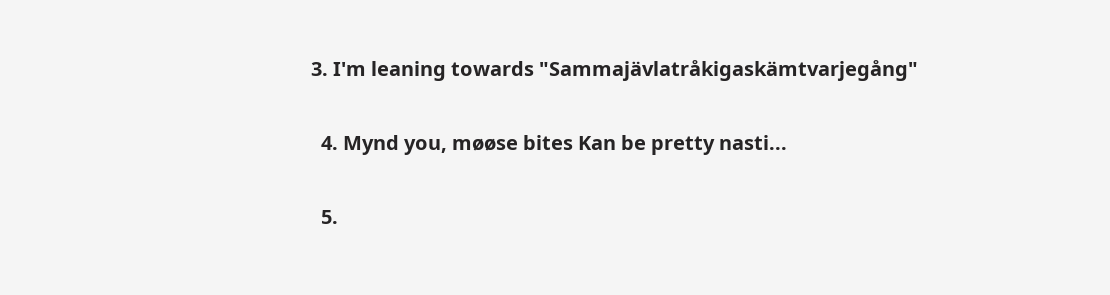3. I'm leaning towards "Sammajävlatråkigaskämtvarjegång"

  4. Mynd you, møøse bites Kan be pretty nasti...

  5.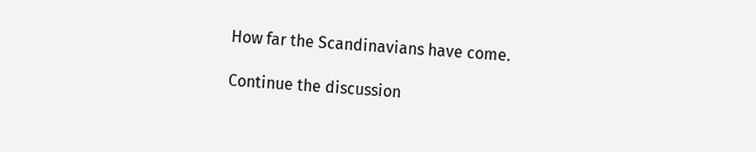How far the Scandinavians have come.

Continue the discussion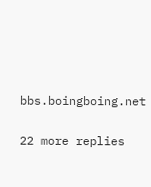bbs.boingboing.net

22 more replies